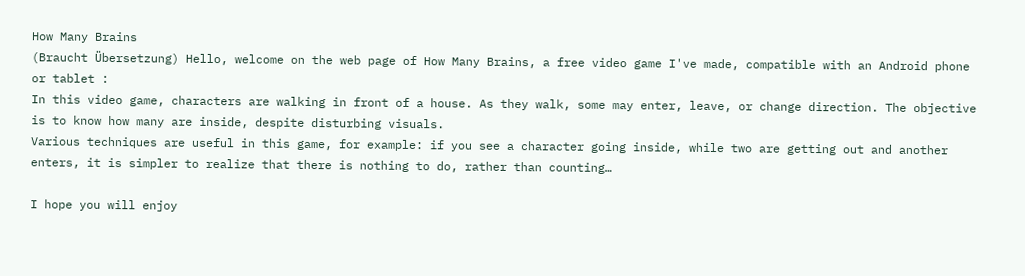How Many Brains
(Braucht Übersetzung) Hello, welcome on the web page of How Many Brains, a free video game I've made, compatible with an Android phone or tablet :
In this video game, characters are walking in front of a house. As they walk, some may enter, leave, or change direction. The objective is to know how many are inside, despite disturbing visuals.
Various techniques are useful in this game, for example: if you see a character going inside, while two are getting out and another enters, it is simpler to realize that there is nothing to do, rather than counting…

I hope you will enjoy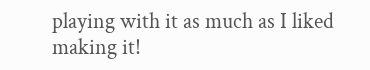playing with it as much as I liked making it!